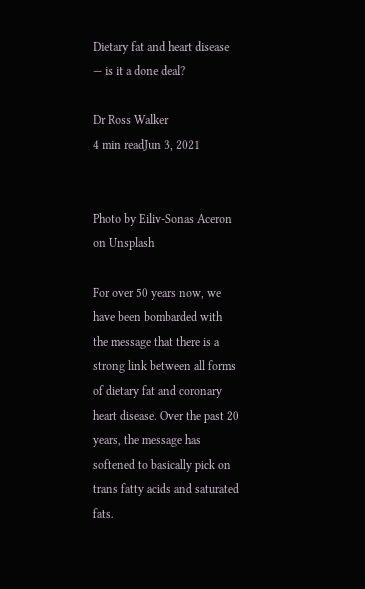Dietary fat and heart disease — is it a done deal?

Dr Ross Walker
4 min readJun 3, 2021


Photo by Eiliv-Sonas Aceron on Unsplash

For over 50 years now, we have been bombarded with the message that there is a strong link between all forms of dietary fat and coronary heart disease. Over the past 20 years, the message has softened to basically pick on trans fatty acids and saturated fats.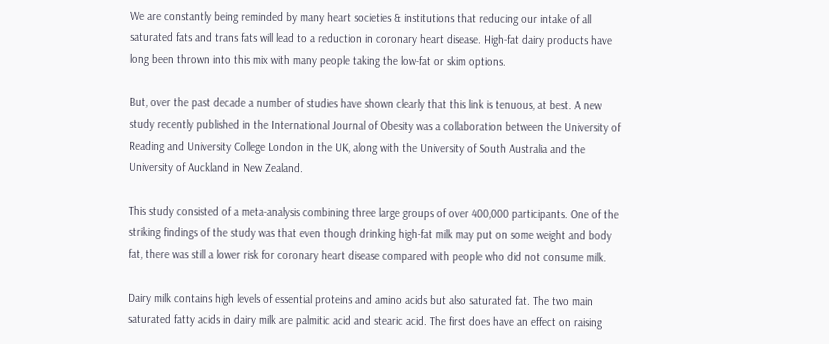We are constantly being reminded by many heart societies & institutions that reducing our intake of all saturated fats and trans fats will lead to a reduction in coronary heart disease. High-fat dairy products have long been thrown into this mix with many people taking the low-fat or skim options.

But, over the past decade a number of studies have shown clearly that this link is tenuous, at best. A new study recently published in the International Journal of Obesity was a collaboration between the University of Reading and University College London in the UK, along with the University of South Australia and the University of Auckland in New Zealand.

This study consisted of a meta-analysis combining three large groups of over 400,000 participants. One of the striking findings of the study was that even though drinking high-fat milk may put on some weight and body fat, there was still a lower risk for coronary heart disease compared with people who did not consume milk.

Dairy milk contains high levels of essential proteins and amino acids but also saturated fat. The two main saturated fatty acids in dairy milk are palmitic acid and stearic acid. The first does have an effect on raising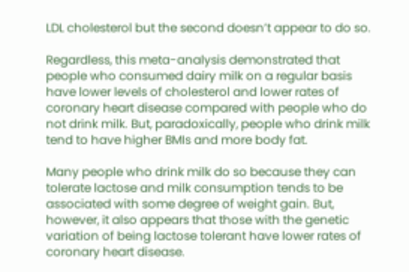LDL cholesterol but the second doesn’t appear to do so.

Regardless, this meta-analysis demonstrated that people who consumed dairy milk on a regular basis have lower levels of cholesterol and lower rates of coronary heart disease compared with people who do not drink milk. But, paradoxically, people who drink milk tend to have higher BMIs and more body fat.

Many people who drink milk do so because they can tolerate lactose and milk consumption tends to be associated with some degree of weight gain. But, however, it also appears that those with the genetic variation of being lactose tolerant have lower rates of coronary heart disease.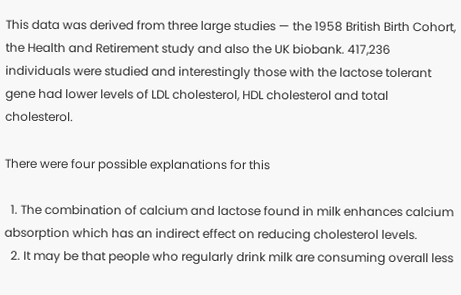This data was derived from three large studies — the 1958 British Birth Cohort, the Health and Retirement study and also the UK biobank. 417,236 individuals were studied and interestingly those with the lactose tolerant gene had lower levels of LDL cholesterol, HDL cholesterol and total cholesterol.

There were four possible explanations for this

  1. The combination of calcium and lactose found in milk enhances calcium absorption which has an indirect effect on reducing cholesterol levels.
  2. It may be that people who regularly drink milk are consuming overall less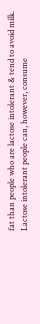fat than people who are lactose intolerant & tend to avoid milk. Lactose intolerant people can, however, consume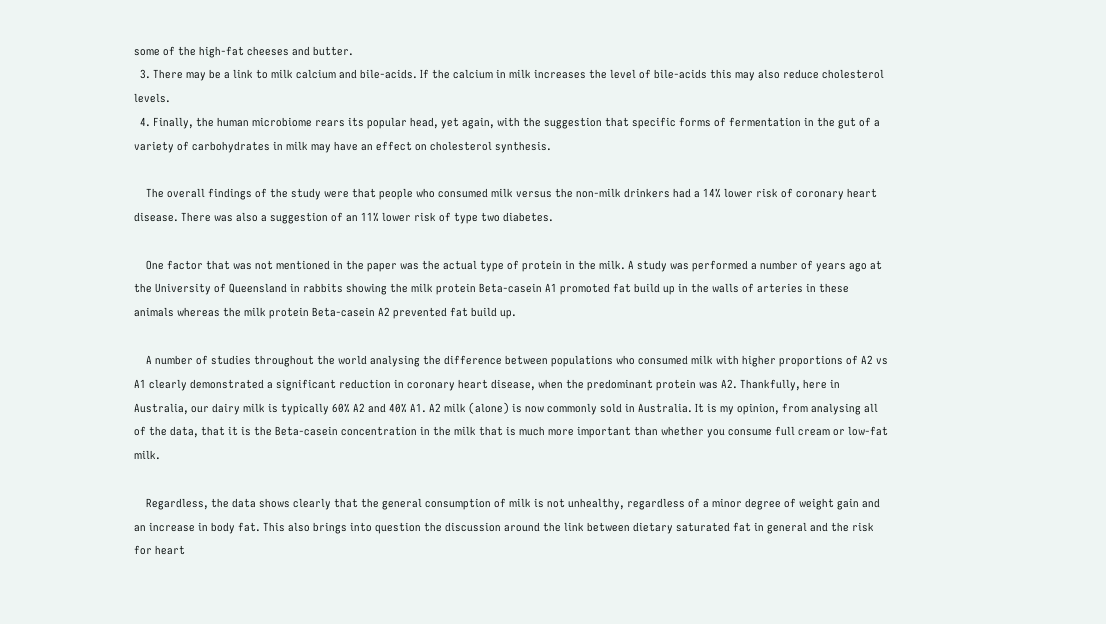some of the high-fat cheeses and butter.
  3. There may be a link to milk calcium and bile-acids. If the calcium in milk increases the level of bile-acids this may also reduce cholesterol levels.
  4. Finally, the human microbiome rears its popular head, yet again, with the suggestion that specific forms of fermentation in the gut of a variety of carbohydrates in milk may have an effect on cholesterol synthesis.

    The overall findings of the study were that people who consumed milk versus the non-milk drinkers had a 14% lower risk of coronary heart disease. There was also a suggestion of an 11% lower risk of type two diabetes.

    One factor that was not mentioned in the paper was the actual type of protein in the milk. A study was performed a number of years ago at the University of Queensland in rabbits showing the milk protein Beta-casein A1 promoted fat build up in the walls of arteries in these animals whereas the milk protein Beta-casein A2 prevented fat build up.

    A number of studies throughout the world analysing the difference between populations who consumed milk with higher proportions of A2 vs A1 clearly demonstrated a significant reduction in coronary heart disease, when the predominant protein was A2. Thankfully, here in Australia, our dairy milk is typically 60% A2 and 40% A1. A2 milk (alone) is now commonly sold in Australia. It is my opinion, from analysing all of the data, that it is the Beta-casein concentration in the milk that is much more important than whether you consume full cream or low-fat milk.

    Regardless, the data shows clearly that the general consumption of milk is not unhealthy, regardless of a minor degree of weight gain and an increase in body fat. This also brings into question the discussion around the link between dietary saturated fat in general and the risk for heart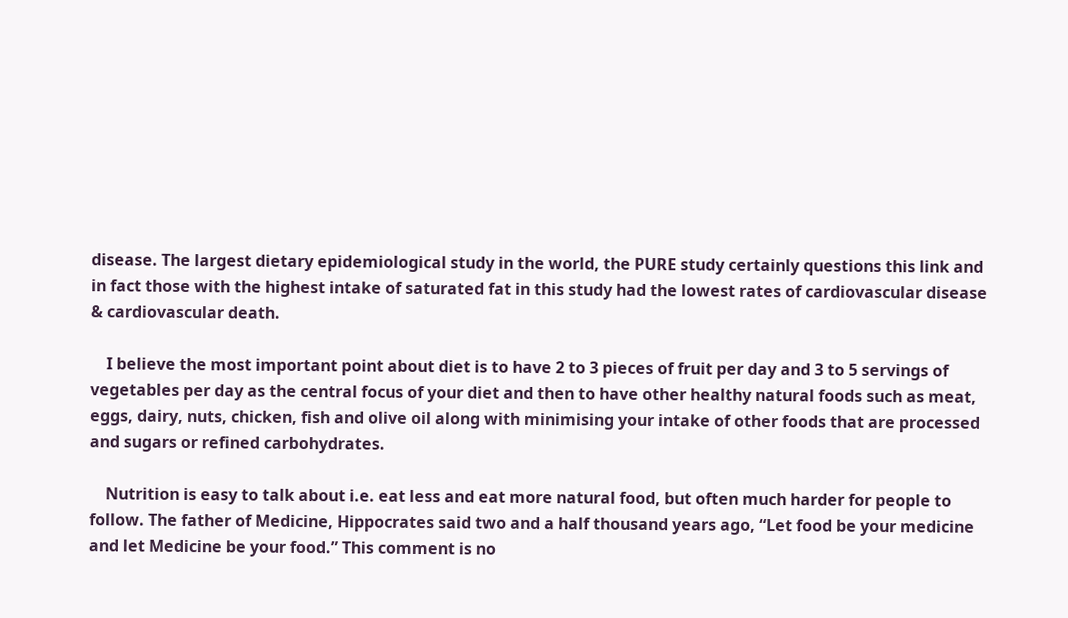disease. The largest dietary epidemiological study in the world, the PURE study certainly questions this link and in fact those with the highest intake of saturated fat in this study had the lowest rates of cardiovascular disease & cardiovascular death.

    I believe the most important point about diet is to have 2 to 3 pieces of fruit per day and 3 to 5 servings of vegetables per day as the central focus of your diet and then to have other healthy natural foods such as meat, eggs, dairy, nuts, chicken, fish and olive oil along with minimising your intake of other foods that are processed and sugars or refined carbohydrates.

    Nutrition is easy to talk about i.e. eat less and eat more natural food, but often much harder for people to follow. The father of Medicine, Hippocrates said two and a half thousand years ago, “Let food be your medicine and let Medicine be your food.” This comment is no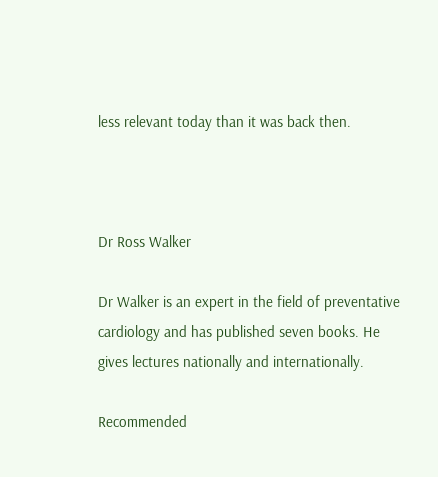less relevant today than it was back then.



Dr Ross Walker

Dr Walker is an expert in the field of preventative cardiology and has published seven books. He gives lectures nationally and internationally.

Recommended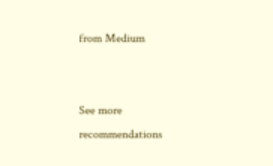from Medium


See more recommendations